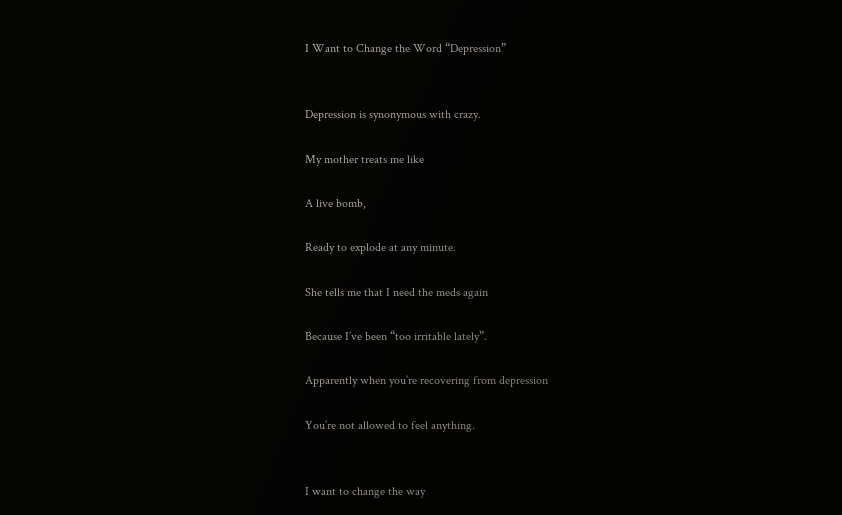I Want to Change the Word “Depression”


Depression is synonymous with crazy.

My mother treats me like

A live bomb,

Ready to explode at any minute.

She tells me that I need the meds again

Because I’ve been “too irritable lately”.

Apparently when you’re recovering from depression

You’re not allowed to feel anything.


I want to change the way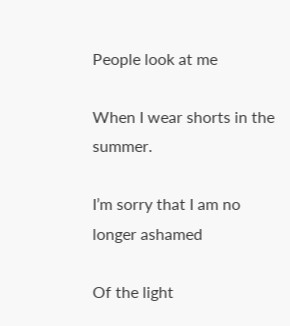People look at me

When I wear shorts in the summer.

I’m sorry that I am no longer ashamed

Of the light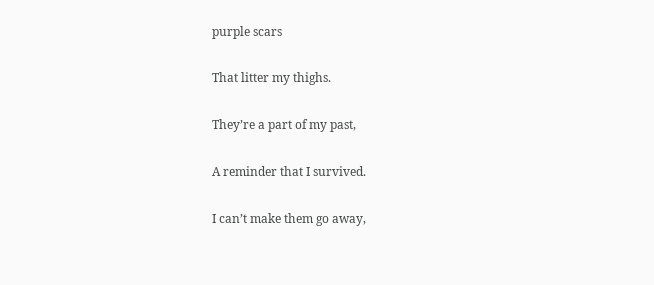purple scars

That litter my thighs.

They’re a part of my past,

A reminder that I survived.

I can’t make them go away,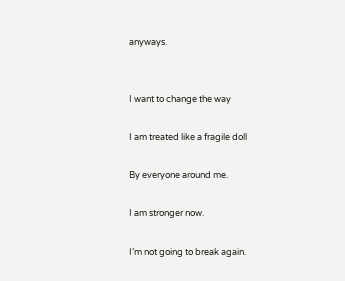anyways.


I want to change the way

I am treated like a fragile doll

By everyone around me.

I am stronger now.

I’m not going to break again.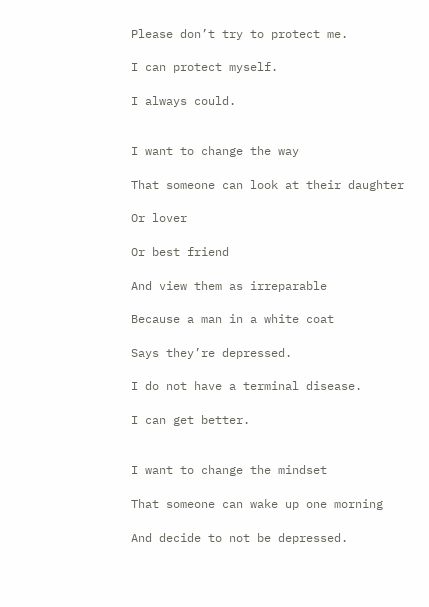Please don’t try to protect me.

I can protect myself.

I always could.


I want to change the way

That someone can look at their daughter

Or lover

Or best friend

And view them as irreparable

Because a man in a white coat

Says they’re depressed.

I do not have a terminal disease.

I can get better.


I want to change the mindset

That someone can wake up one morning

And decide to not be depressed.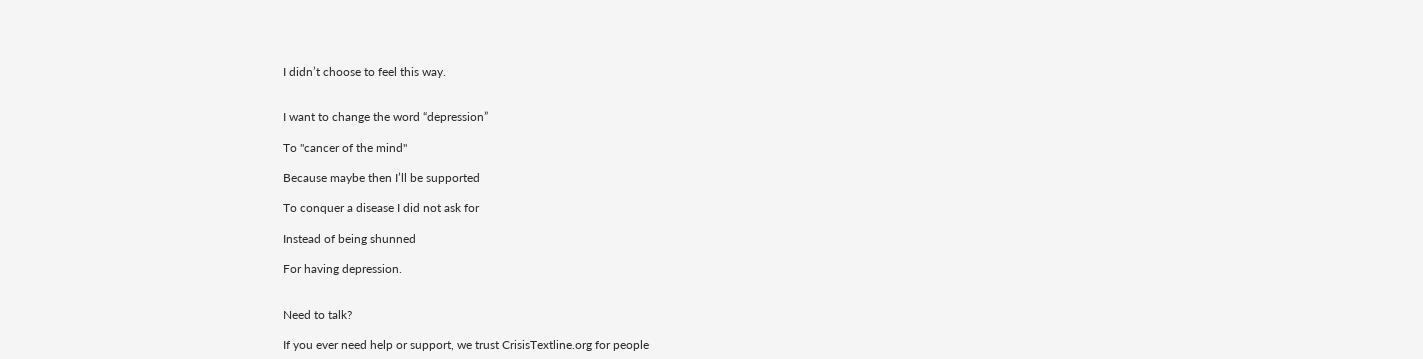I didn’t choose to feel this way.


I want to change the word “depression”

To "cancer of the mind"

Because maybe then I’ll be supported

To conquer a disease I did not ask for

Instead of being shunned

For having depression.


Need to talk?

If you ever need help or support, we trust CrisisTextline.org for people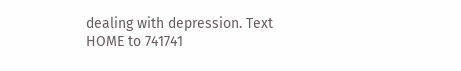dealing with depression. Text HOME to 741741